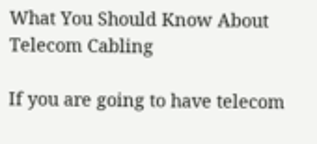What You Should Know About Telecom Cabling

If you are going to have telecom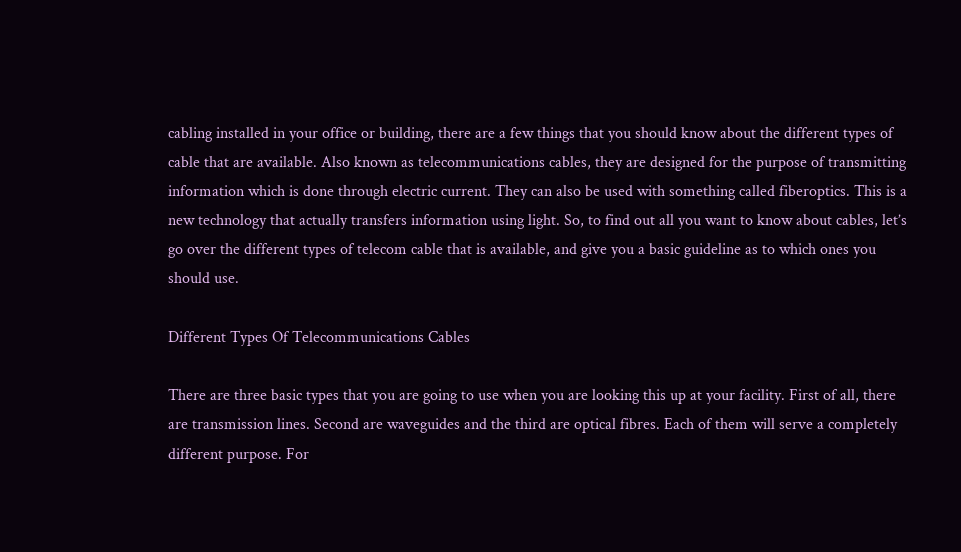cabling installed in your office or building, there are a few things that you should know about the different types of cable that are available. Also known as telecommunications cables, they are designed for the purpose of transmitting information which is done through electric current. They can also be used with something called fiberoptics. This is a new technology that actually transfers information using light. So, to find out all you want to know about cables, let’s go over the different types of telecom cable that is available, and give you a basic guideline as to which ones you should use.

Different Types Of Telecommunications Cables

There are three basic types that you are going to use when you are looking this up at your facility. First of all, there are transmission lines. Second are waveguides and the third are optical fibres. Each of them will serve a completely different purpose. For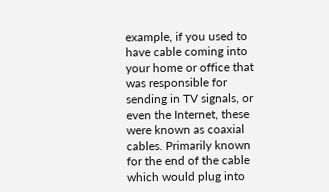example, if you used to have cable coming into your home or office that was responsible for sending in TV signals, or even the Internet, these were known as coaxial cables. Primarily known for the end of the cable which would plug into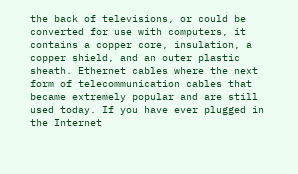the back of televisions, or could be converted for use with computers, it contains a copper core, insulation, a copper shield, and an outer plastic sheath. Ethernet cables where the next form of telecommunication cables that became extremely popular and are still used today. If you have ever plugged in the Internet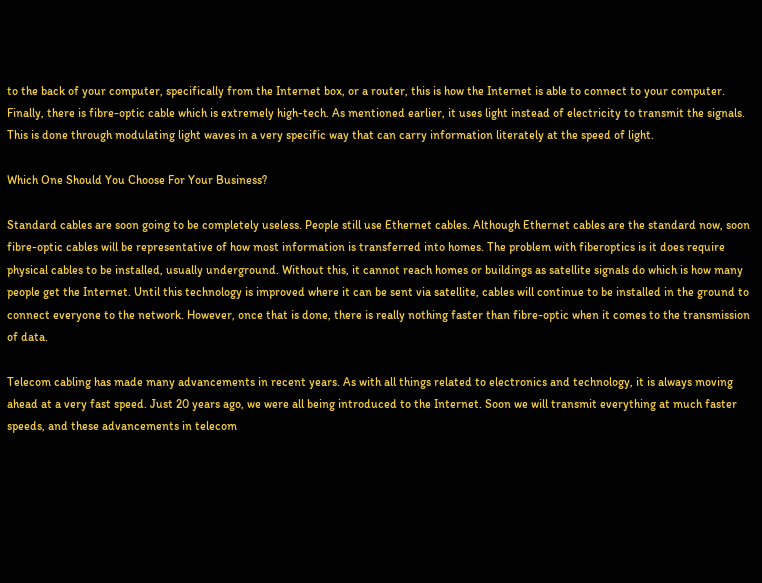to the back of your computer, specifically from the Internet box, or a router, this is how the Internet is able to connect to your computer. Finally, there is fibre-optic cable which is extremely high-tech. As mentioned earlier, it uses light instead of electricity to transmit the signals. This is done through modulating light waves in a very specific way that can carry information literately at the speed of light.

Which One Should You Choose For Your Business?

Standard cables are soon going to be completely useless. People still use Ethernet cables. Although Ethernet cables are the standard now, soon fibre-optic cables will be representative of how most information is transferred into homes. The problem with fiberoptics is it does require physical cables to be installed, usually underground. Without this, it cannot reach homes or buildings as satellite signals do which is how many people get the Internet. Until this technology is improved where it can be sent via satellite, cables will continue to be installed in the ground to connect everyone to the network. However, once that is done, there is really nothing faster than fibre-optic when it comes to the transmission of data.

Telecom cabling has made many advancements in recent years. As with all things related to electronics and technology, it is always moving ahead at a very fast speed. Just 20 years ago, we were all being introduced to the Internet. Soon we will transmit everything at much faster speeds, and these advancements in telecom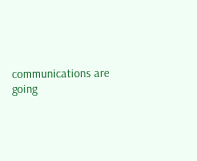communications are going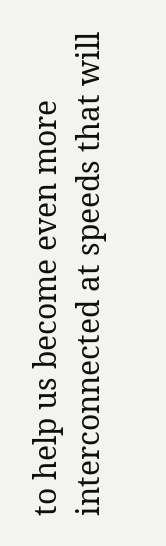to help us become even more interconnected at speeds that will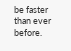be faster than ever before.